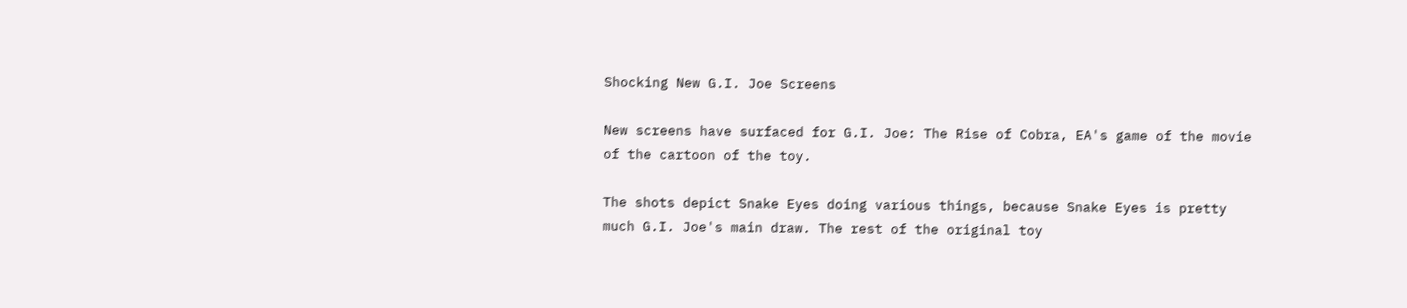Shocking New G.I. Joe Screens

New screens have surfaced for G.I. Joe: The Rise of Cobra, EA's game of the movie of the cartoon of the toy.

The shots depict Snake Eyes doing various things, because Snake Eyes is pretty much G.I. Joe's main draw. The rest of the original toy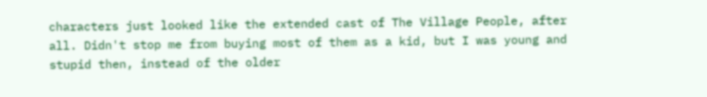characters just looked like the extended cast of The Village People, after all. Didn't stop me from buying most of them as a kid, but I was young and stupid then, instead of the older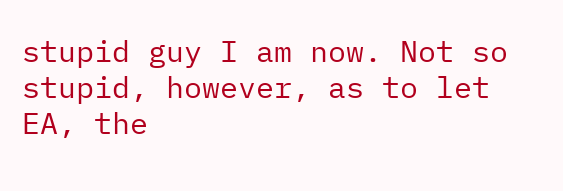stupid guy I am now. Not so stupid, however, as to let EA, the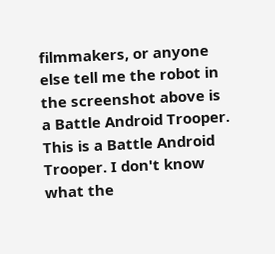filmmakers, or anyone else tell me the robot in the screenshot above is a Battle Android Trooper. This is a Battle Android Trooper. I don't know what the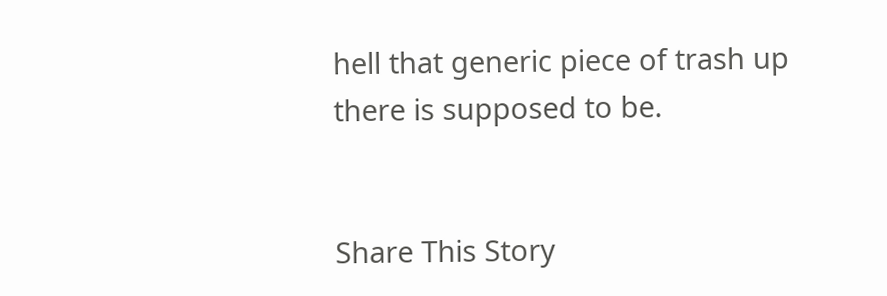hell that generic piece of trash up there is supposed to be.


Share This Story